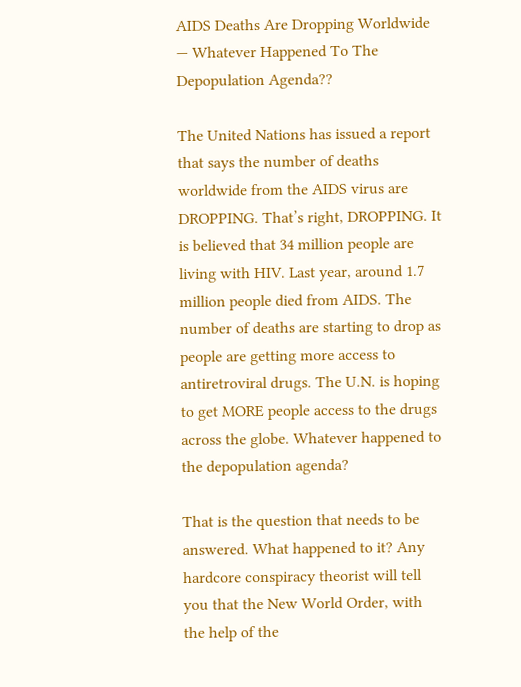AIDS Deaths Are Dropping Worldwide — Whatever Happened To The Depopulation Agenda??

The United Nations has issued a report that says the number of deaths worldwide from the AIDS virus are DROPPING. That’s right, DROPPING. It is believed that 34 million people are living with HIV. Last year, around 1.7 million people died from AIDS. The number of deaths are starting to drop as people are getting more access to antiretroviral drugs. The U.N. is hoping to get MORE people access to the drugs across the globe. Whatever happened to the depopulation agenda?

That is the question that needs to be answered. What happened to it? Any hardcore conspiracy theorist will tell you that the New World Order, with the help of the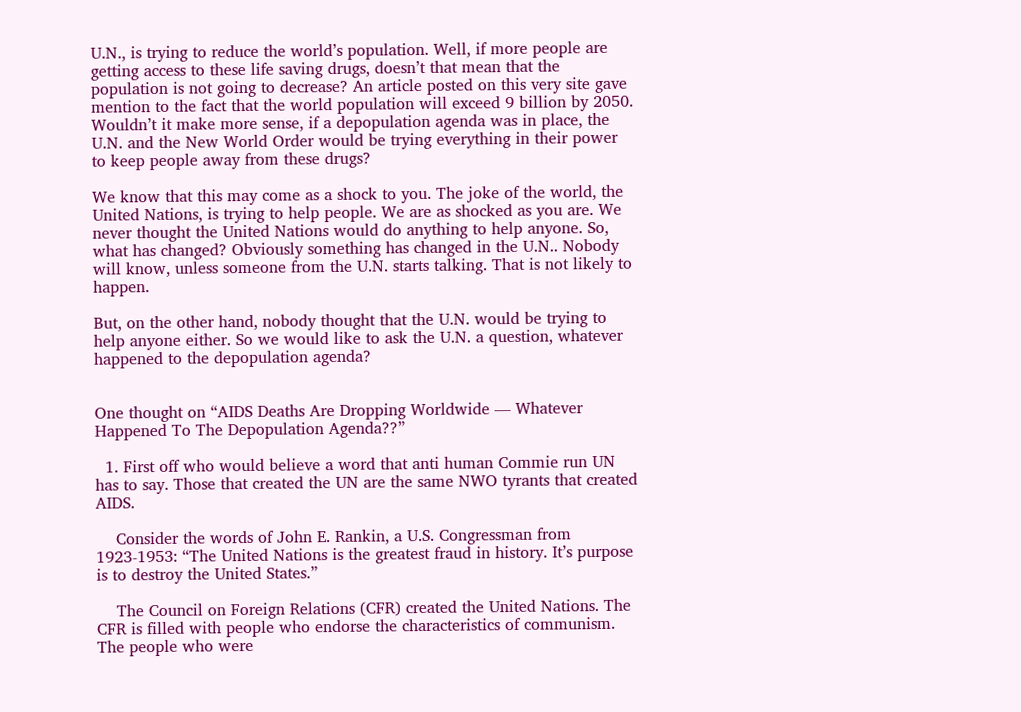U.N., is trying to reduce the world’s population. Well, if more people are getting access to these life saving drugs, doesn’t that mean that the population is not going to decrease? An article posted on this very site gave mention to the fact that the world population will exceed 9 billion by 2050. Wouldn’t it make more sense, if a depopulation agenda was in place, the U.N. and the New World Order would be trying everything in their power to keep people away from these drugs?

We know that this may come as a shock to you. The joke of the world, the United Nations, is trying to help people. We are as shocked as you are. We never thought the United Nations would do anything to help anyone. So, what has changed? Obviously something has changed in the U.N.. Nobody will know, unless someone from the U.N. starts talking. That is not likely to happen.

But, on the other hand, nobody thought that the U.N. would be trying to help anyone either. So we would like to ask the U.N. a question, whatever happened to the depopulation agenda?


One thought on “AIDS Deaths Are Dropping Worldwide — Whatever Happened To The Depopulation Agenda??”

  1. First off who would believe a word that anti human Commie run UN has to say. Those that created the UN are the same NWO tyrants that created AIDS.

    Consider the words of John E. Rankin, a U.S. Congressman from 1923-1953: “The United Nations is the greatest fraud in history. It’s purpose is to destroy the United States.”

    The Council on Foreign Relations (CFR) created the United Nations. The CFR is filled with people who endorse the characteristics of communism. The people who were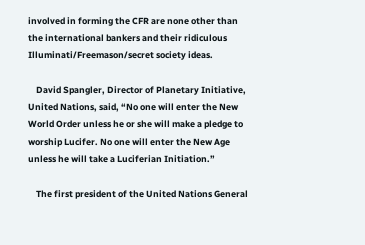involved in forming the CFR are none other than the international bankers and their ridiculous Illuminati/Freemason/secret society ideas.

    David Spangler, Director of Planetary Initiative, United Nations, said, “No one will enter the New World Order unless he or she will make a pledge to worship Lucifer. No one will enter the New Age unless he will take a Luciferian Initiation.”

    The first president of the United Nations General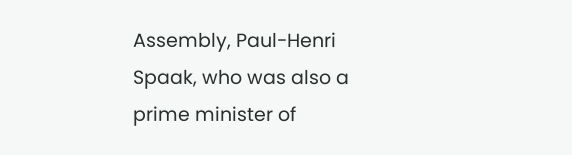Assembly, Paul-Henri Spaak, who was also a prime minister of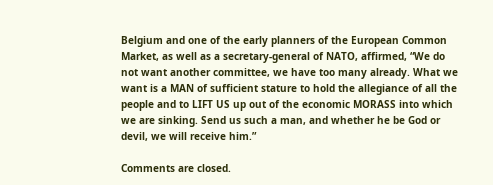Belgium and one of the early planners of the European Common Market, as well as a secretary-general of NATO, affirmed, “We do not want another committee, we have too many already. What we want is a MAN of sufficient stature to hold the allegiance of all the people and to LIFT US up out of the economic MORASS into which we are sinking. Send us such a man, and whether he be God or devil, we will receive him.”

Comments are closed.